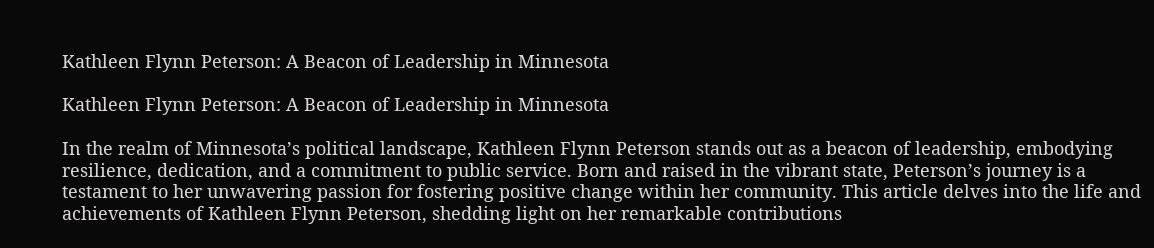Kathleen Flynn Peterson: A Beacon of Leadership in Minnesota

Kathleen Flynn Peterson: A Beacon of Leadership in Minnesota

In the realm of Minnesota’s political landscape, Kathleen Flynn Peterson stands out as a beacon of leadership, embodying resilience, dedication, and a commitment to public service. Born and raised in the vibrant state, Peterson’s journey is a testament to her unwavering passion for fostering positive change within her community. This article delves into the life and achievements of Kathleen Flynn Peterson, shedding light on her remarkable contributions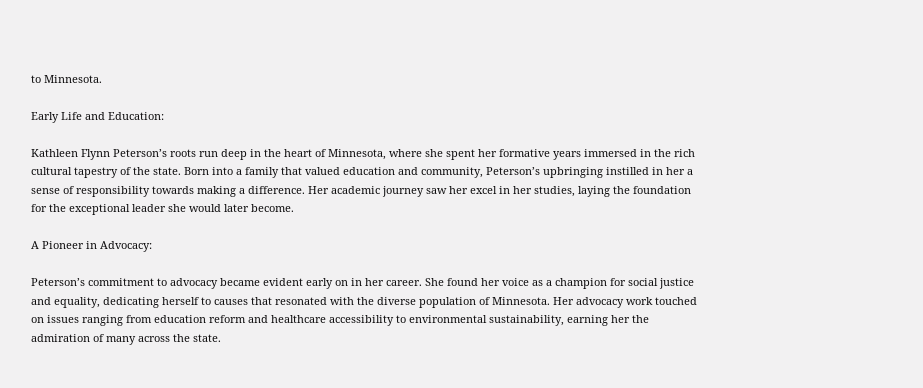to Minnesota.

Early Life and Education:

Kathleen Flynn Peterson’s roots run deep in the heart of Minnesota, where she spent her formative years immersed in the rich cultural tapestry of the state. Born into a family that valued education and community, Peterson’s upbringing instilled in her a sense of responsibility towards making a difference. Her academic journey saw her excel in her studies, laying the foundation for the exceptional leader she would later become.

A Pioneer in Advocacy:

Peterson’s commitment to advocacy became evident early on in her career. She found her voice as a champion for social justice and equality, dedicating herself to causes that resonated with the diverse population of Minnesota. Her advocacy work touched on issues ranging from education reform and healthcare accessibility to environmental sustainability, earning her the admiration of many across the state.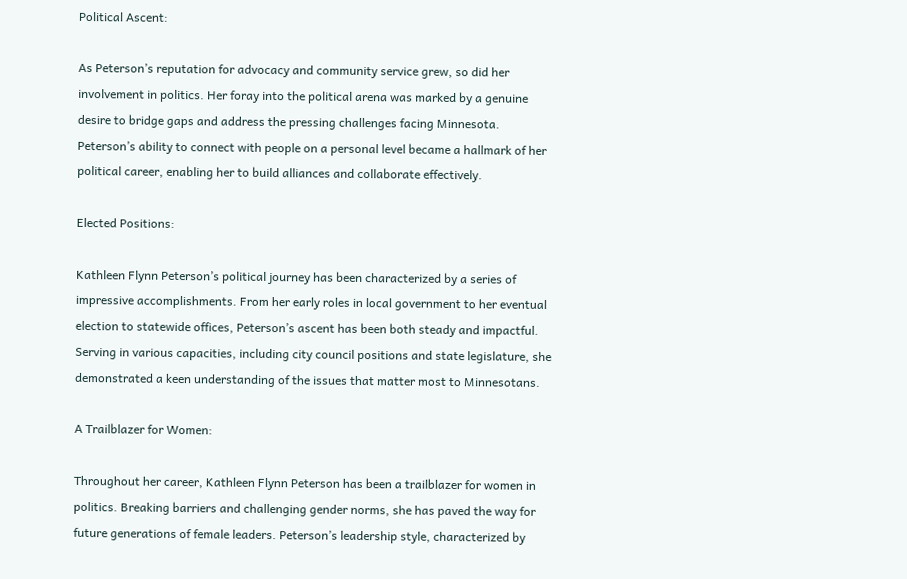Political Ascent:

As Peterson’s reputation for advocacy and community service grew, so did her involvement in politics. Her foray into the political arena was marked by a genuine desire to bridge gaps and address the pressing challenges facing Minnesota. Peterson’s ability to connect with people on a personal level became a hallmark of her political career, enabling her to build alliances and collaborate effectively.

Elected Positions:

Kathleen Flynn Peterson’s political journey has been characterized by a series of impressive accomplishments. From her early roles in local government to her eventual election to statewide offices, Peterson’s ascent has been both steady and impactful. Serving in various capacities, including city council positions and state legislature, she demonstrated a keen understanding of the issues that matter most to Minnesotans.

A Trailblazer for Women:

Throughout her career, Kathleen Flynn Peterson has been a trailblazer for women in politics. Breaking barriers and challenging gender norms, she has paved the way for future generations of female leaders. Peterson’s leadership style, characterized by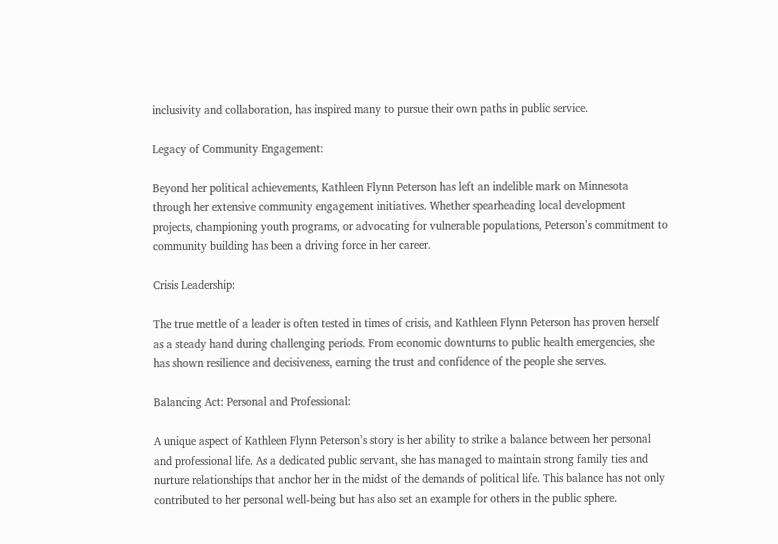inclusivity and collaboration, has inspired many to pursue their own paths in public service.

Legacy of Community Engagement:

Beyond her political achievements, Kathleen Flynn Peterson has left an indelible mark on Minnesota through her extensive community engagement initiatives. Whether spearheading local development projects, championing youth programs, or advocating for vulnerable populations, Peterson’s commitment to community building has been a driving force in her career.

Crisis Leadership:

The true mettle of a leader is often tested in times of crisis, and Kathleen Flynn Peterson has proven herself as a steady hand during challenging periods. From economic downturns to public health emergencies, she has shown resilience and decisiveness, earning the trust and confidence of the people she serves.

Balancing Act: Personal and Professional:

A unique aspect of Kathleen Flynn Peterson’s story is her ability to strike a balance between her personal and professional life. As a dedicated public servant, she has managed to maintain strong family ties and nurture relationships that anchor her in the midst of the demands of political life. This balance has not only contributed to her personal well-being but has also set an example for others in the public sphere.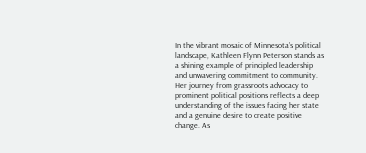In the vibrant mosaic of Minnesota’s political landscape, Kathleen Flynn Peterson stands as a shining example of principled leadership and unwavering commitment to community. Her journey from grassroots advocacy to prominent political positions reflects a deep understanding of the issues facing her state and a genuine desire to create positive change. As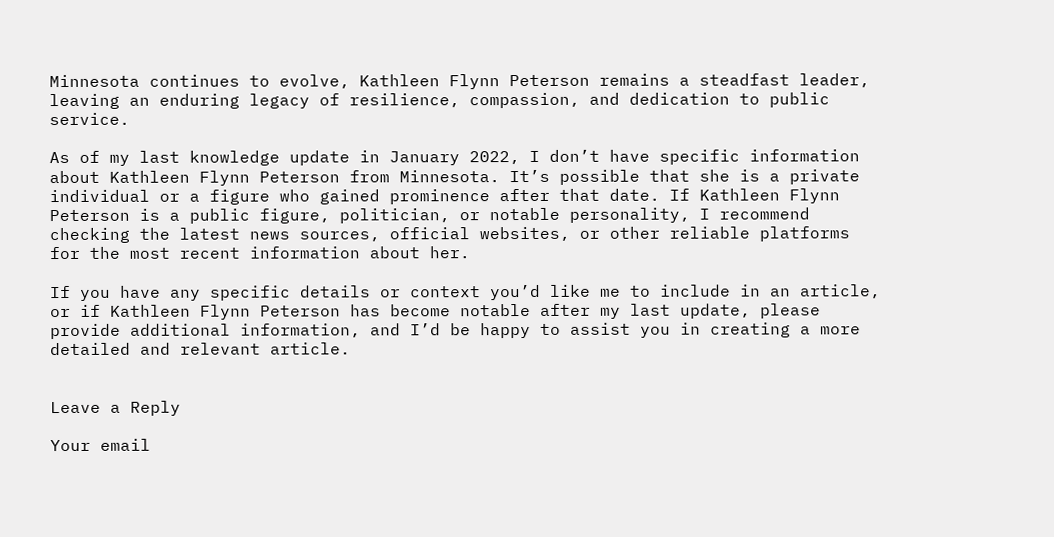Minnesota continues to evolve, Kathleen Flynn Peterson remains a steadfast leader, leaving an enduring legacy of resilience, compassion, and dedication to public service.

As of my last knowledge update in January 2022, I don’t have specific information about Kathleen Flynn Peterson from Minnesota. It’s possible that she is a private individual or a figure who gained prominence after that date. If Kathleen Flynn Peterson is a public figure, politician, or notable personality, I recommend checking the latest news sources, official websites, or other reliable platforms for the most recent information about her.

If you have any specific details or context you’d like me to include in an article, or if Kathleen Flynn Peterson has become notable after my last update, please provide additional information, and I’d be happy to assist you in creating a more detailed and relevant article.


Leave a Reply

Your email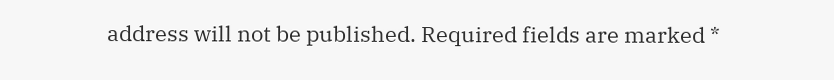address will not be published. Required fields are marked *